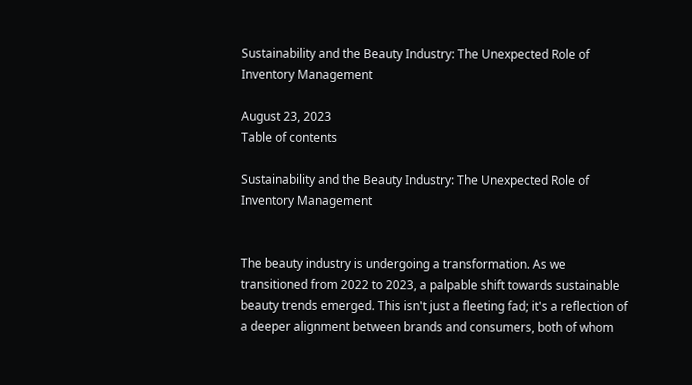Sustainability and the Beauty Industry: The Unexpected Role of Inventory Management

August 23, 2023
Table of contents

Sustainability and the Beauty Industry: The Unexpected Role of Inventory Management


The beauty industry is undergoing a transformation. As we transitioned from 2022 to 2023, a palpable shift towards sustainable beauty trends emerged. This isn't just a fleeting fad; it's a reflection of a deeper alignment between brands and consumers, both of whom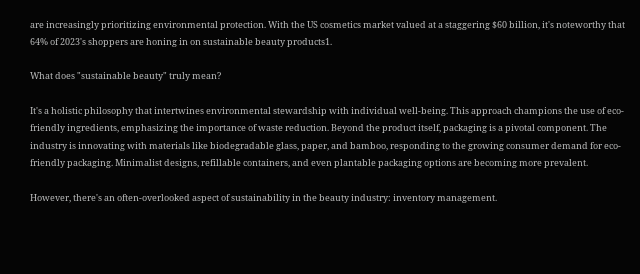are increasingly prioritizing environmental protection. With the US cosmetics market valued at a staggering $60 billion, it's noteworthy that 64% of 2023's shoppers are honing in on sustainable beauty products1.

What does "sustainable beauty" truly mean?

It's a holistic philosophy that intertwines environmental stewardship with individual well-being. This approach champions the use of eco-friendly ingredients, emphasizing the importance of waste reduction. Beyond the product itself, packaging is a pivotal component. The industry is innovating with materials like biodegradable glass, paper, and bamboo, responding to the growing consumer demand for eco-friendly packaging. Minimalist designs, refillable containers, and even plantable packaging options are becoming more prevalent.

However, there's an often-overlooked aspect of sustainability in the beauty industry: inventory management.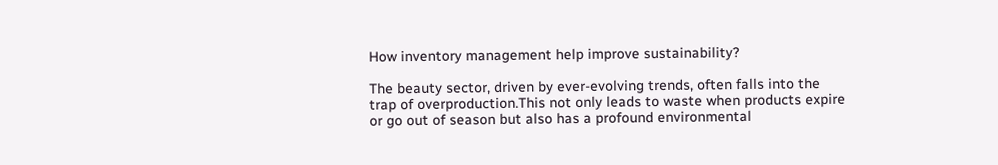How inventory management help improve sustainability?

The beauty sector, driven by ever-evolving trends, often falls into the trap of overproduction.This not only leads to waste when products expire or go out of season but also has a profound environmental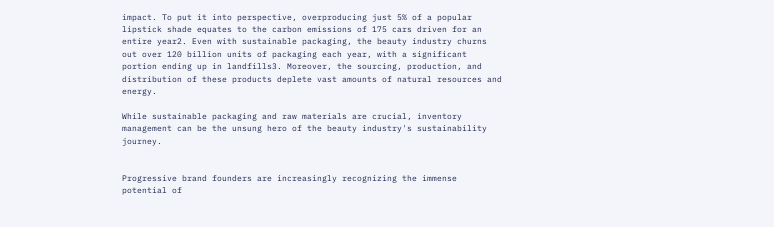impact. To put it into perspective, overproducing just 5% of a popular lipstick shade equates to the carbon emissions of 175 cars driven for an entire year2. Even with sustainable packaging, the beauty industry churns out over 120 billion units of packaging each year, with a significant portion ending up in landfills3. Moreover, the sourcing, production, and distribution of these products deplete vast amounts of natural resources and energy.

While sustainable packaging and raw materials are crucial, inventory management can be the unsung hero of the beauty industry's sustainability journey.


Progressive brand founders are increasingly recognizing the immense potential of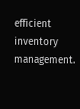efficient inventory management.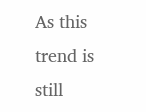As this trend is still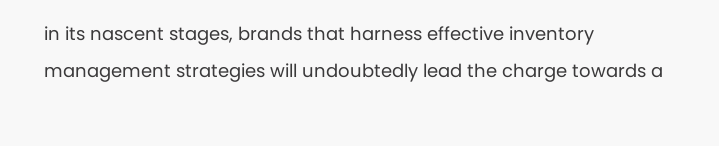in its nascent stages, brands that harness effective inventory management strategies will undoubtedly lead the charge towards a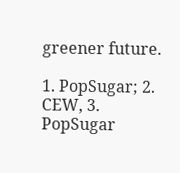greener future.

1. PopSugar; 2. CEW, 3. PopSugar